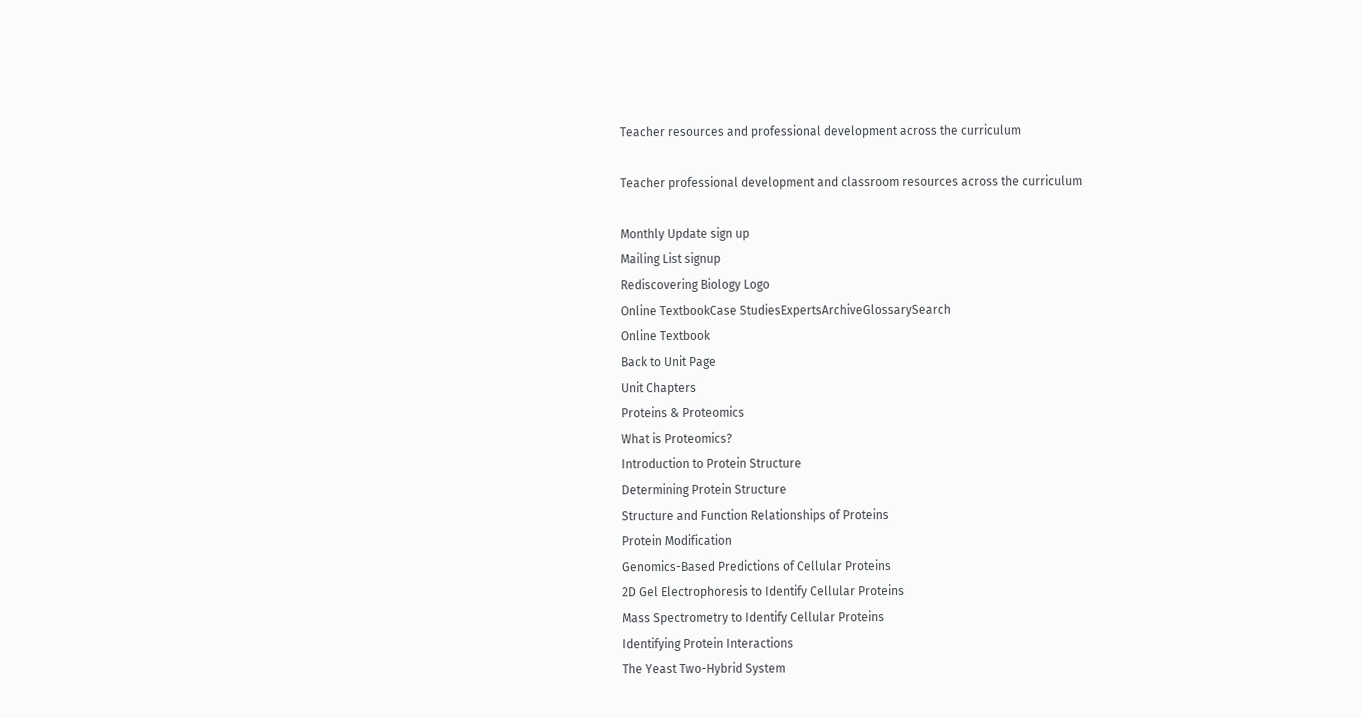Teacher resources and professional development across the curriculum

Teacher professional development and classroom resources across the curriculum

Monthly Update sign up
Mailing List signup
Rediscovering Biology Logo
Online TextbookCase StudiesExpertsArchiveGlossarySearch
Online Textbook
Back to Unit Page
Unit Chapters
Proteins & Proteomics
What is Proteomics?
Introduction to Protein Structure
Determining Protein Structure
Structure and Function Relationships of Proteins
Protein Modification
Genomics-Based Predictions of Cellular Proteins
2D Gel Electrophoresis to Identify Cellular Proteins
Mass Spectrometry to Identify Cellular Proteins
Identifying Protein Interactions
The Yeast Two-Hybrid System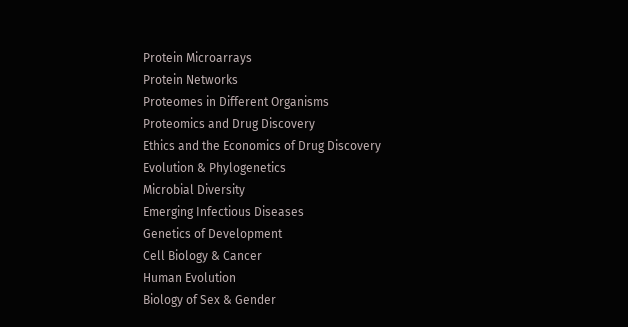Protein Microarrays
Protein Networks
Proteomes in Different Organisms
Proteomics and Drug Discovery
Ethics and the Economics of Drug Discovery
Evolution & Phylogenetics
Microbial Diversity
Emerging Infectious Diseases
Genetics of Development
Cell Biology & Cancer
Human Evolution
Biology of Sex & Gender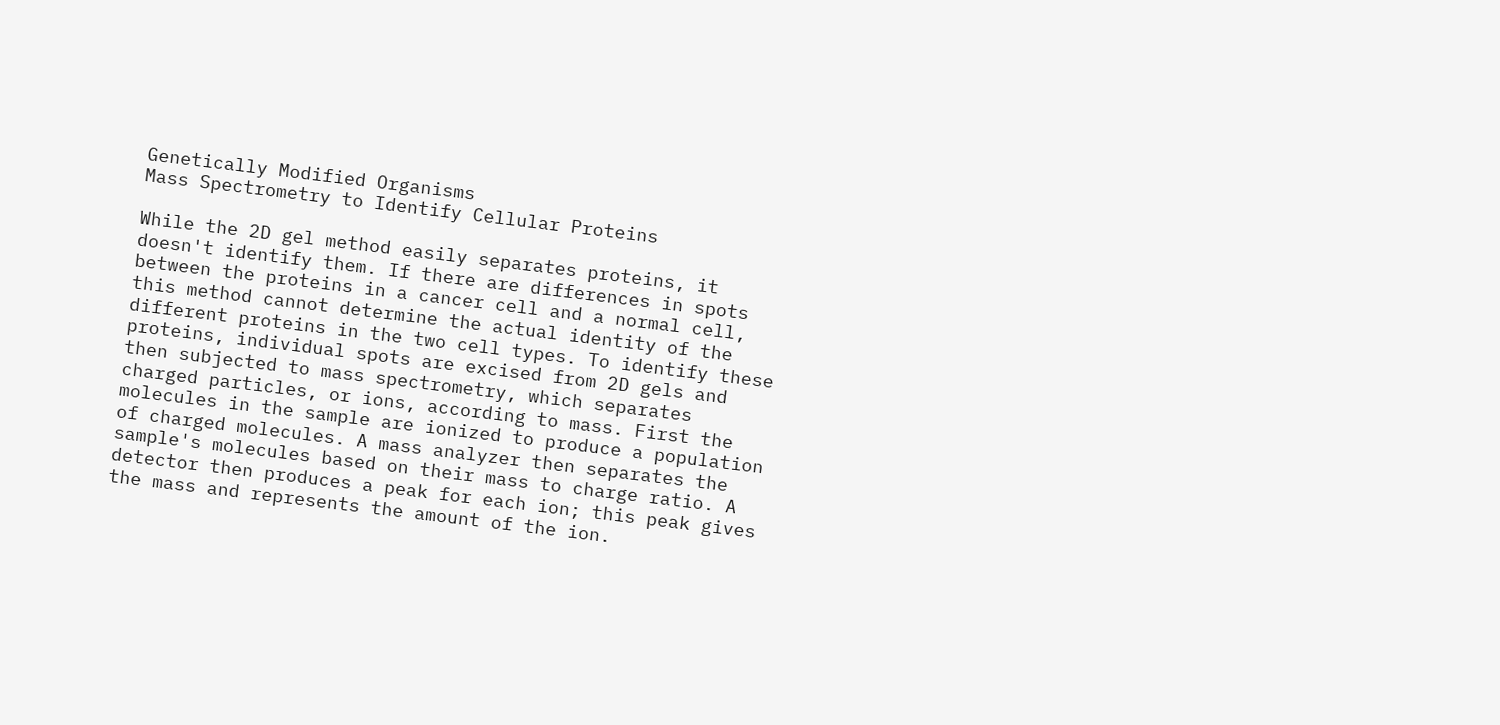Genetically Modified Organisms
Mass Spectrometry to Identify Cellular Proteins

While the 2D gel method easily separates proteins, it doesn't identify them. If there are differences in spots between the proteins in a cancer cell and a normal cell, this method cannot determine the actual identity of the different proteins in the two cell types. To identify these proteins, individual spots are excised from 2D gels and then subjected to mass spectrometry, which separates charged particles, or ions, according to mass. First the molecules in the sample are ionized to produce a population of charged molecules. A mass analyzer then separates the sample's molecules based on their mass to charge ratio. A detector then produces a peak for each ion; this peak gives the mass and represents the amount of the ion.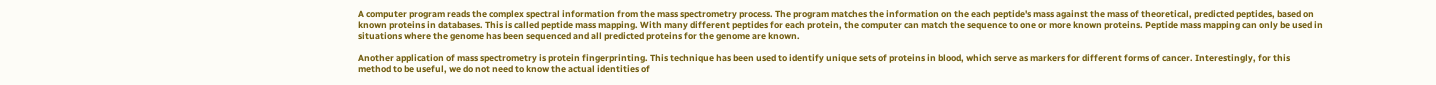A computer program reads the complex spectral information from the mass spectrometry process. The program matches the information on the each peptide's mass against the mass of theoretical, predicted peptides, based on known proteins in databases. This is called peptide mass mapping. With many different peptides for each protein, the computer can match the sequence to one or more known proteins. Peptide mass mapping can only be used in situations where the genome has been sequenced and all predicted proteins for the genome are known.

Another application of mass spectrometry is protein fingerprinting. This technique has been used to identify unique sets of proteins in blood, which serve as markers for different forms of cancer. Interestingly, for this method to be useful, we do not need to know the actual identities of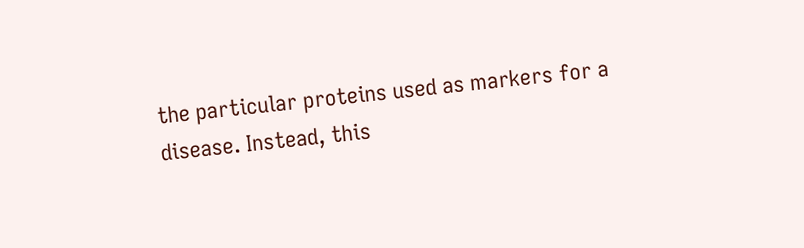the particular proteins used as markers for a disease. Instead, this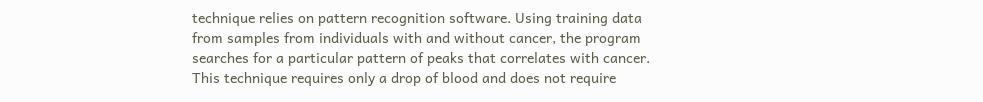technique relies on pattern recognition software. Using training data from samples from individuals with and without cancer, the program searches for a particular pattern of peaks that correlates with cancer. This technique requires only a drop of blood and does not require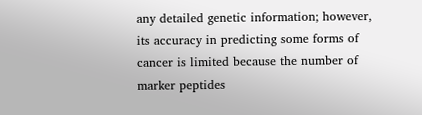any detailed genetic information; however, its accuracy in predicting some forms of cancer is limited because the number of marker peptides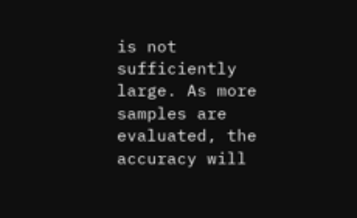is not sufficiently large. As more samples are evaluated, the accuracy will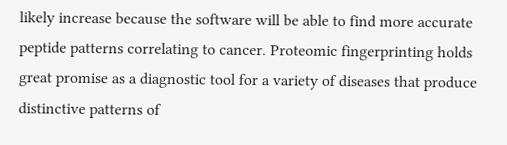likely increase because the software will be able to find more accurate peptide patterns correlating to cancer. Proteomic fingerprinting holds great promise as a diagnostic tool for a variety of diseases that produce distinctive patterns of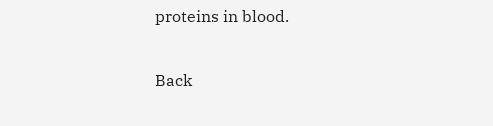proteins in blood.

Back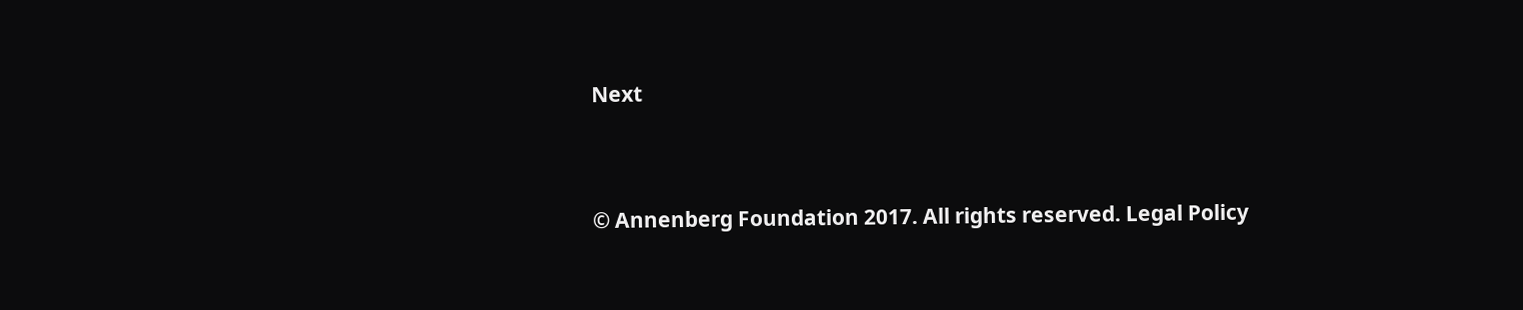Next


© Annenberg Foundation 2017. All rights reserved. Legal Policy